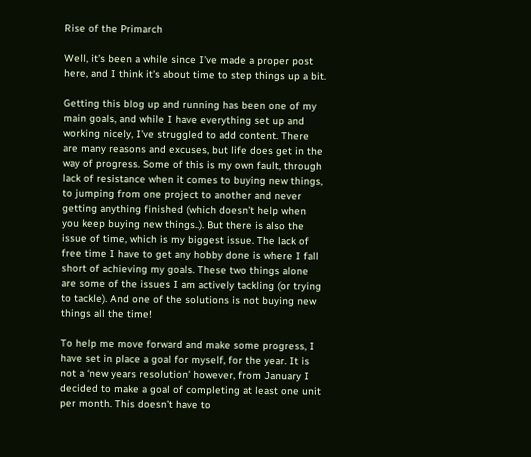Rise of the Primarch

Well, it’s been a while since I’ve made a proper post here, and I think it’s about time to step things up a bit.

Getting this blog up and running has been one of my main goals, and while I have everything set up and working nicely, I’ve struggled to add content. There are many reasons and excuses, but life does get in the way of progress. Some of this is my own fault, through lack of resistance when it comes to buying new things, to jumping from one project to another and never getting anything finished (which doesn’t help when you keep buying new things..). But there is also the issue of time, which is my biggest issue. The lack of free time I have to get any hobby done is where I fall short of achieving my goals. These two things alone are some of the issues I am actively tackling (or trying to tackle). And one of the solutions is not buying new things all the time!

To help me move forward and make some progress, I have set in place a goal for myself, for the year. It is not a ‘new years resolution’ however, from January I decided to make a goal of completing at least one unit per month. This doesn’t have to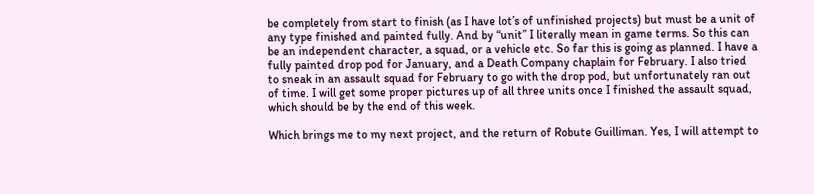be completely from start to finish (as I have lot’s of unfinished projects) but must be a unit of any type finished and painted fully. And by “unit” I literally mean in game terms. So this can be an independent character, a squad, or a vehicle etc. So far this is going as planned. I have a fully painted drop pod for January, and a Death Company chaplain for February. I also tried to sneak in an assault squad for February to go with the drop pod, but unfortunately ran out of time. I will get some proper pictures up of all three units once I finished the assault squad, which should be by the end of this week.

Which brings me to my next project, and the return of Robute Guilliman. Yes, I will attempt to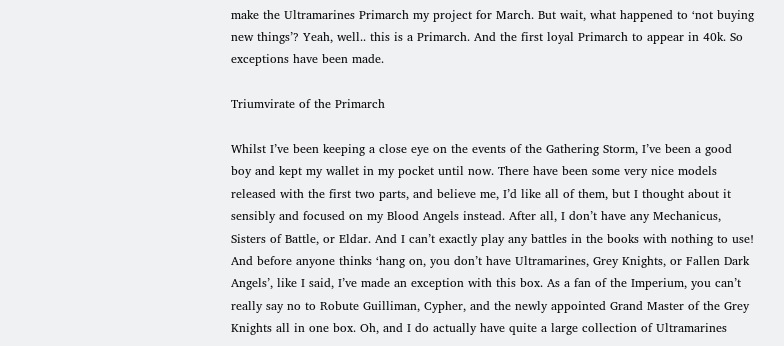make the Ultramarines Primarch my project for March. But wait, what happened to ‘not buying new things’? Yeah, well.. this is a Primarch. And the first loyal Primarch to appear in 40k. So exceptions have been made.

Triumvirate of the Primarch

Whilst I’ve been keeping a close eye on the events of the Gathering Storm, I’ve been a good boy and kept my wallet in my pocket until now. There have been some very nice models released with the first two parts, and believe me, I’d like all of them, but I thought about it sensibly and focused on my Blood Angels instead. After all, I don’t have any Mechanicus, Sisters of Battle, or Eldar. And I can’t exactly play any battles in the books with nothing to use! And before anyone thinks ‘hang on, you don’t have Ultramarines, Grey Knights, or Fallen Dark Angels’, like I said, I’ve made an exception with this box. As a fan of the Imperium, you can’t really say no to Robute Guilliman, Cypher, and the newly appointed Grand Master of the Grey Knights all in one box. Oh, and I do actually have quite a large collection of Ultramarines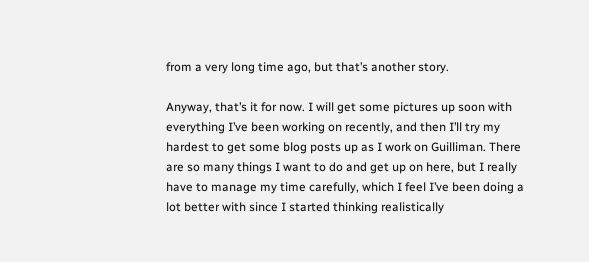from a very long time ago, but that’s another story.

Anyway, that’s it for now. I will get some pictures up soon with everything I’ve been working on recently, and then I’ll try my hardest to get some blog posts up as I work on Guilliman. There are so many things I want to do and get up on here, but I really have to manage my time carefully, which I feel I’ve been doing a lot better with since I started thinking realistically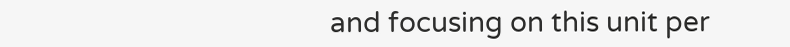and focusing on this unit per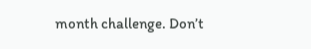month challenge. Don’t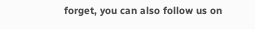forget, you can also follow us on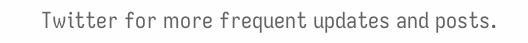Twitter for more frequent updates and posts.